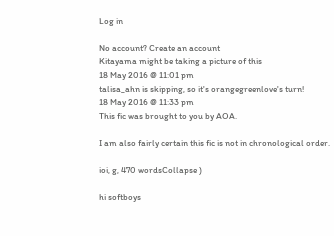Log in

No account? Create an account
Kitayama might be taking a picture of this
18 May 2016 @ 11:01 pm
talisa_ahn is skipping, so it's orangegreenlove's turn!
18 May 2016 @ 11:33 pm
This fic was brought to you by AOA.

I am also fairly certain this fic is not in chronological order.

ioi, g, 470 wordsCollapse )

hi softboys